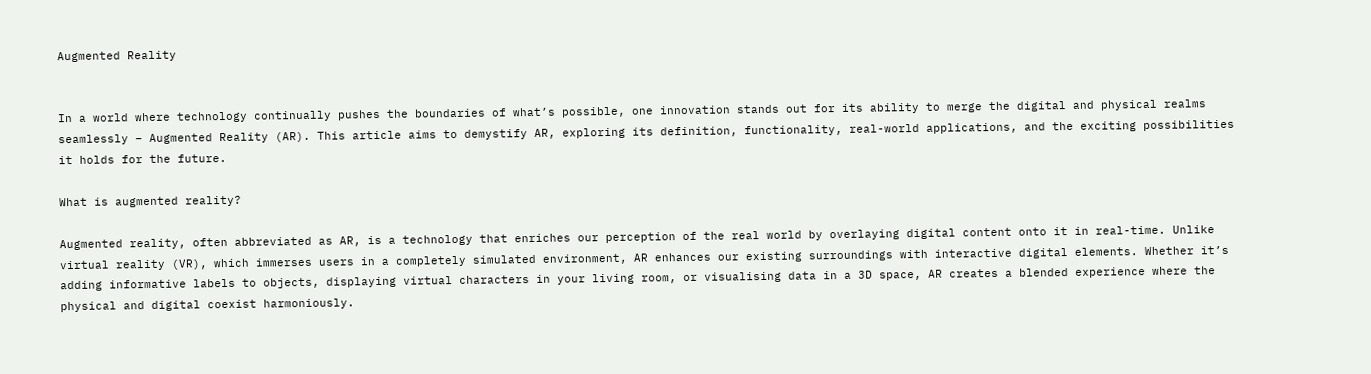Augmented Reality


In a world where technology continually pushes the boundaries of what’s possible, one innovation stands out for its ability to merge the digital and physical realms seamlessly – Augmented Reality (AR). This article aims to demystify AR, exploring its definition, functionality, real-world applications, and the exciting possibilities it holds for the future.

What is augmented reality?

Augmented reality, often abbreviated as AR, is a technology that enriches our perception of the real world by overlaying digital content onto it in real-time. Unlike virtual reality (VR), which immerses users in a completely simulated environment, AR enhances our existing surroundings with interactive digital elements. Whether it’s adding informative labels to objects, displaying virtual characters in your living room, or visualising data in a 3D space, AR creates a blended experience where the physical and digital coexist harmoniously.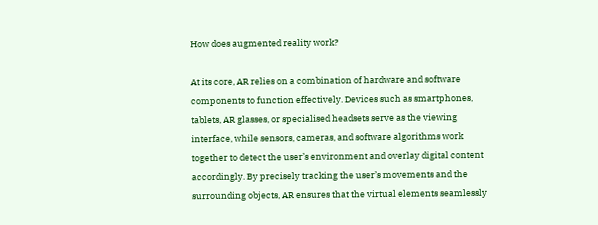How does augmented reality work?

At its core, AR relies on a combination of hardware and software components to function effectively. Devices such as smartphones, tablets, AR glasses, or specialised headsets serve as the viewing interface, while sensors, cameras, and software algorithms work together to detect the user’s environment and overlay digital content accordingly. By precisely tracking the user’s movements and the surrounding objects, AR ensures that the virtual elements seamlessly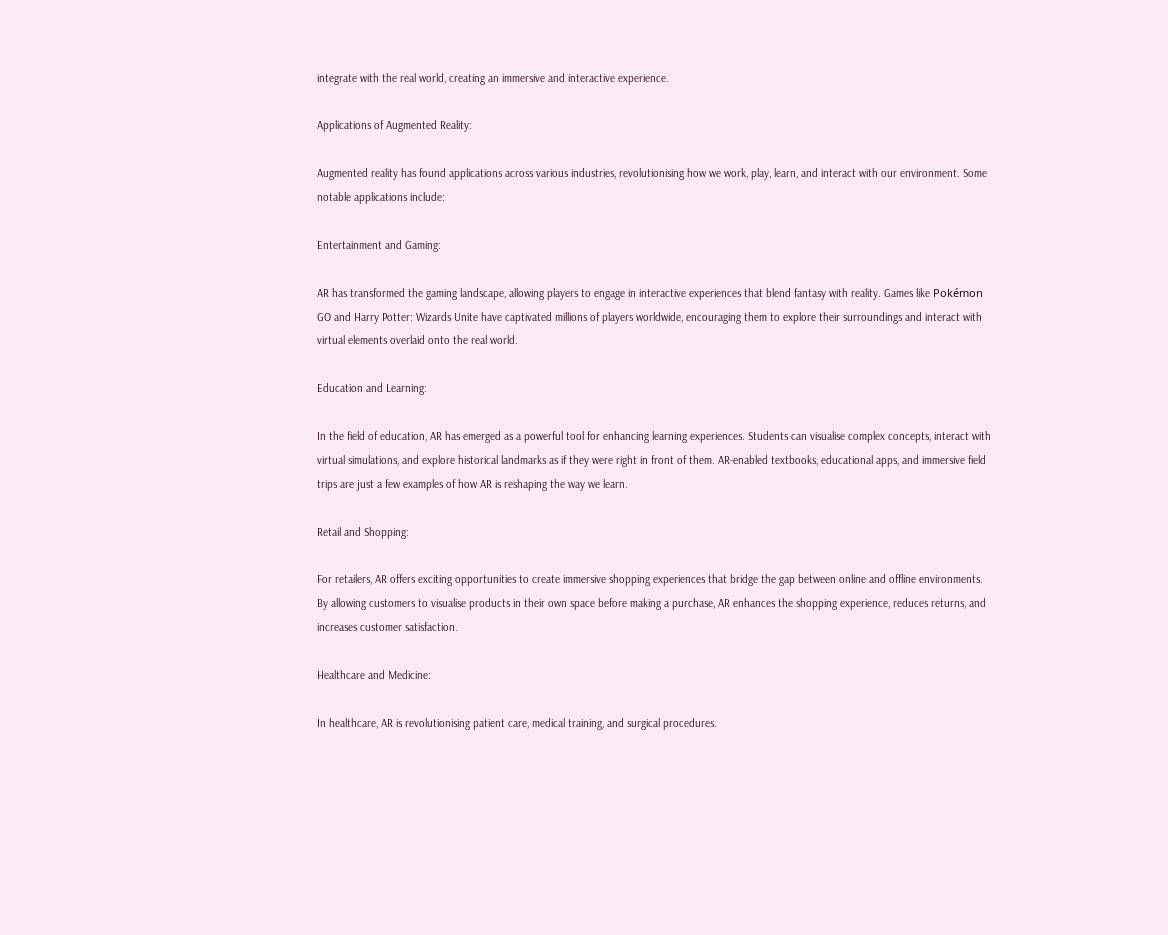integrate with the real world, creating an immersive and interactive experience.

Applications of Augmented Reality:

Augmented reality has found applications across various industries, revolutionising how we work, play, learn, and interact with our environment. Some notable applications include:

Entertainment and Gaming:

AR has transformed the gaming landscape, allowing players to engage in interactive experiences that blend fantasy with reality. Games like Pokémon GO and Harry Potter: Wizards Unite have captivated millions of players worldwide, encouraging them to explore their surroundings and interact with virtual elements overlaid onto the real world.

Education and Learning:

In the field of education, AR has emerged as a powerful tool for enhancing learning experiences. Students can visualise complex concepts, interact with virtual simulations, and explore historical landmarks as if they were right in front of them. AR-enabled textbooks, educational apps, and immersive field trips are just a few examples of how AR is reshaping the way we learn.

Retail and Shopping:

For retailers, AR offers exciting opportunities to create immersive shopping experiences that bridge the gap between online and offline environments. By allowing customers to visualise products in their own space before making a purchase, AR enhances the shopping experience, reduces returns, and increases customer satisfaction.

Healthcare and Medicine:

In healthcare, AR is revolutionising patient care, medical training, and surgical procedures.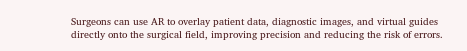Surgeons can use AR to overlay patient data, diagnostic images, and virtual guides directly onto the surgical field, improving precision and reducing the risk of errors.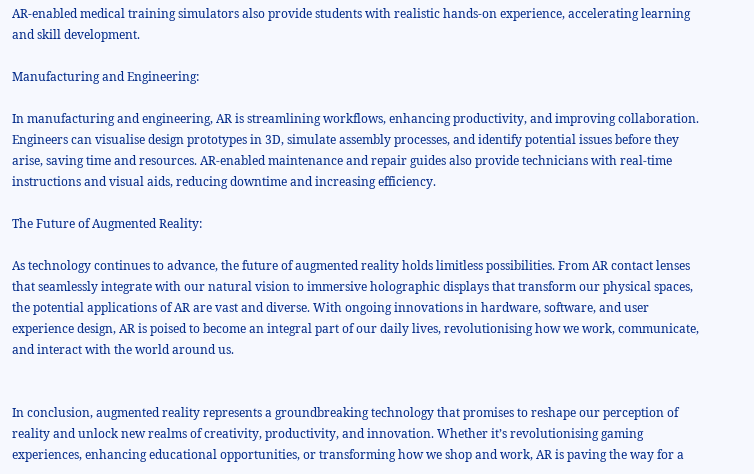AR-enabled medical training simulators also provide students with realistic hands-on experience, accelerating learning and skill development.

Manufacturing and Engineering:

In manufacturing and engineering, AR is streamlining workflows, enhancing productivity, and improving collaboration. Engineers can visualise design prototypes in 3D, simulate assembly processes, and identify potential issues before they arise, saving time and resources. AR-enabled maintenance and repair guides also provide technicians with real-time instructions and visual aids, reducing downtime and increasing efficiency.

The Future of Augmented Reality:

As technology continues to advance, the future of augmented reality holds limitless possibilities. From AR contact lenses that seamlessly integrate with our natural vision to immersive holographic displays that transform our physical spaces, the potential applications of AR are vast and diverse. With ongoing innovations in hardware, software, and user experience design, AR is poised to become an integral part of our daily lives, revolutionising how we work, communicate, and interact with the world around us.


In conclusion, augmented reality represents a groundbreaking technology that promises to reshape our perception of reality and unlock new realms of creativity, productivity, and innovation. Whether it’s revolutionising gaming experiences, enhancing educational opportunities, or transforming how we shop and work, AR is paving the way for a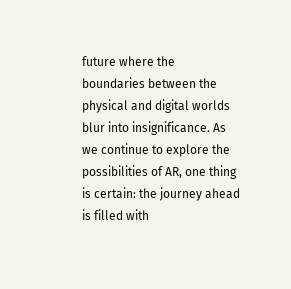future where the boundaries between the physical and digital worlds blur into insignificance. As we continue to explore the possibilities of AR, one thing is certain: the journey ahead is filled with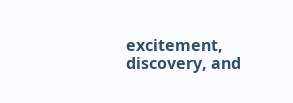excitement, discovery, and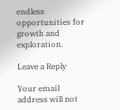endless opportunities for growth and exploration.

Leave a Reply

Your email address will not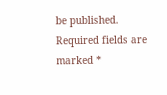be published. Required fields are marked *